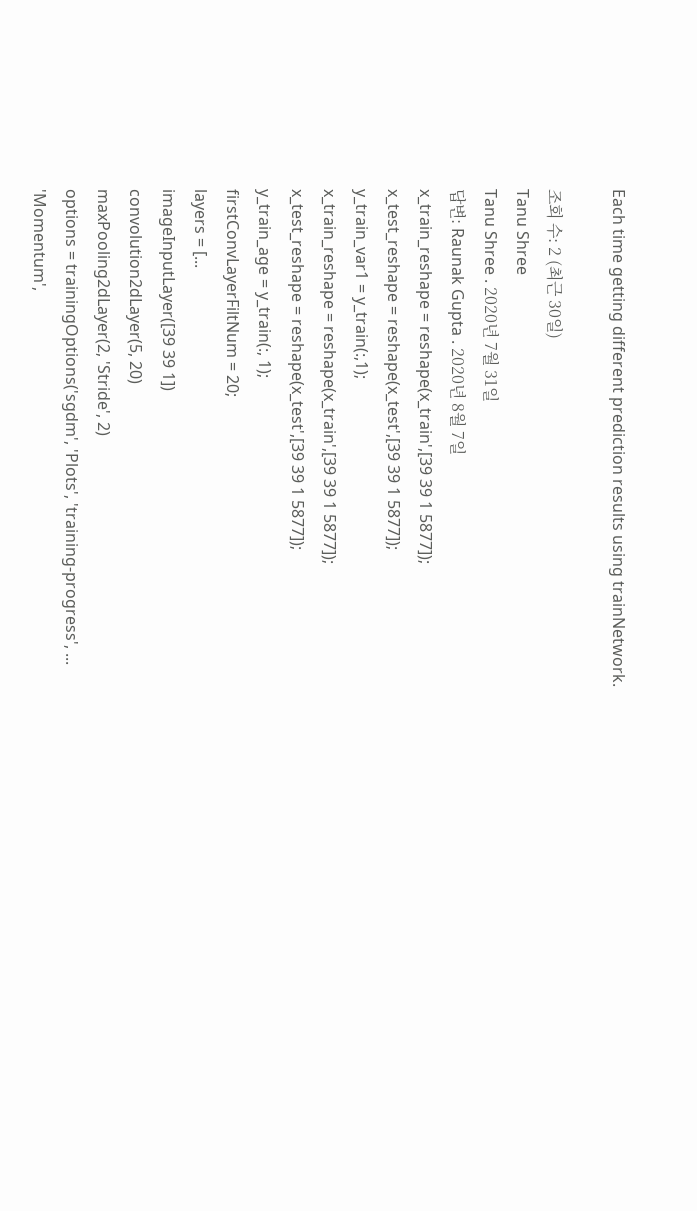Each time getting different prediction results using trainNetwork.

조회 수: 2 (최근 30일)
Tanu Shree
Tanu Shree . 2020년 7월 31일
답변: Raunak Gupta . 2020년 8월 7일
x_train_reshape = reshape(x_train',[39 39 1 5877]);
x_test_reshape = reshape(x_test',[39 39 1 5877]);
y_train_var1 = y_train(:,1);
x_train_reshape = reshape(x_train',[39 39 1 5877]);
x_test_reshape = reshape(x_test',[39 39 1 5877]);
y_train_age = y_train(:, 1);
firstConvLayerFiltNum = 20;
layers = [...
imageInputLayer([39 39 1])
convolution2dLayer(5, 20)
maxPooling2dLayer(2, 'Stride', 2)
options = trainingOptions('sgdm', 'Plots', 'training-progress', ...
'Momentum',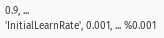0.9, ...
'InitialLearnRate', 0.001, ... %0.001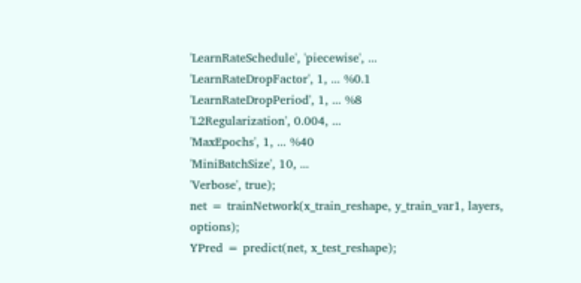'LearnRateSchedule', 'piecewise', ...
'LearnRateDropFactor', 1, ... %0.1
'LearnRateDropPeriod', 1, ... %8
'L2Regularization', 0.004, ...
'MaxEpochs', 1, ... %40
'MiniBatchSize', 10, ...
'Verbose', true);
net = trainNetwork(x_train_reshape, y_train_var1, layers, options);
YPred = predict(net, x_test_reshape);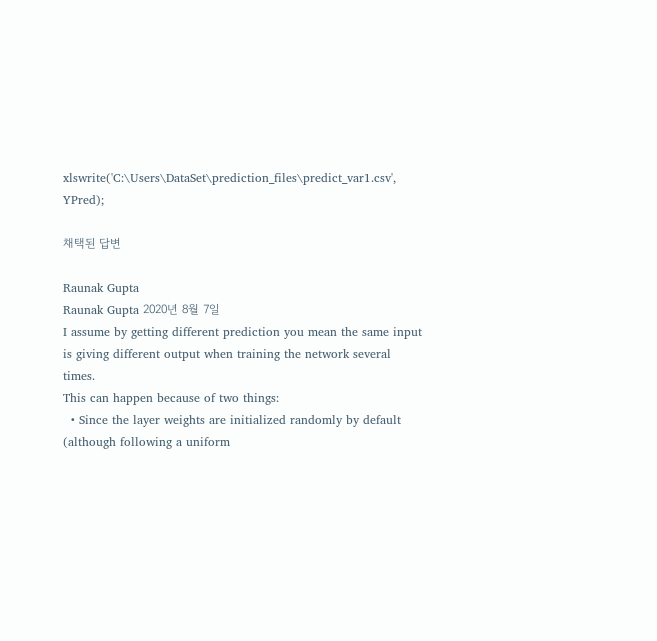xlswrite('C:\Users\DataSet\prediction_files\predict_var1.csv', YPred);

채택된 답변

Raunak Gupta
Raunak Gupta 2020년 8월 7일
I assume by getting different prediction you mean the same input is giving different output when training the network several times.
This can happen because of two things:
  • Since the layer weights are initialized randomly by default (although following a uniform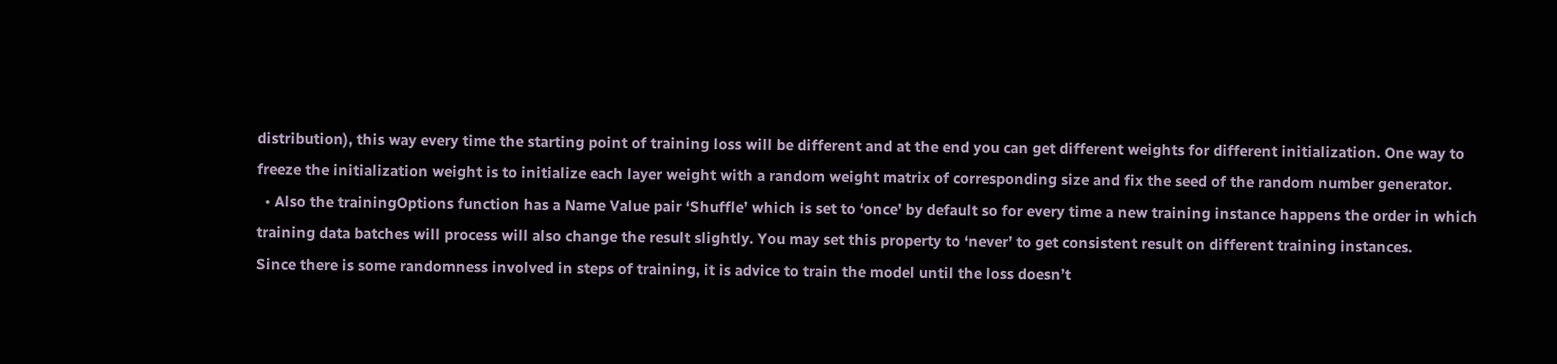distribution), this way every time the starting point of training loss will be different and at the end you can get different weights for different initialization. One way to freeze the initialization weight is to initialize each layer weight with a random weight matrix of corresponding size and fix the seed of the random number generator.
  • Also the trainingOptions function has a Name Value pair ‘Shuffle’ which is set to ‘once’ by default so for every time a new training instance happens the order in which training data batches will process will also change the result slightly. You may set this property to ‘never’ to get consistent result on different training instances.
Since there is some randomness involved in steps of training, it is advice to train the model until the loss doesn’t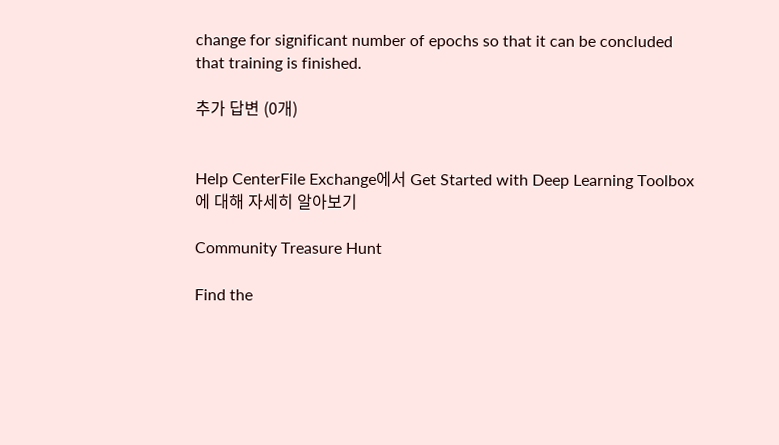change for significant number of epochs so that it can be concluded that training is finished.

추가 답변 (0개)


Help CenterFile Exchange에서 Get Started with Deep Learning Toolbox에 대해 자세히 알아보기

Community Treasure Hunt

Find the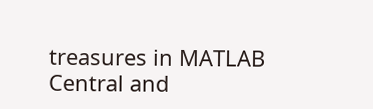treasures in MATLAB Central and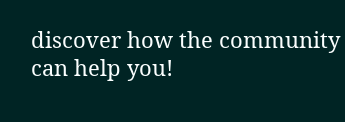discover how the community can help you!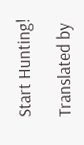Start Hunting!

Translated by